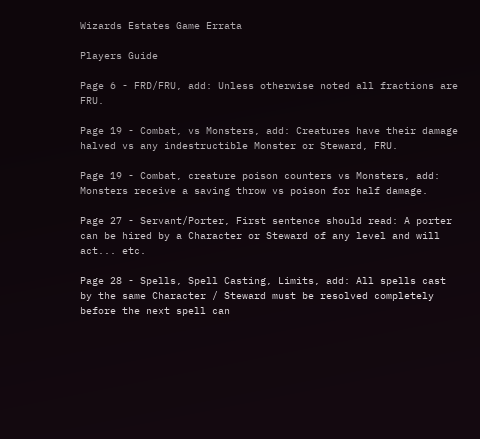Wizards Estates Game Errata

Players Guide

Page 6 - FRD/FRU, add: Unless otherwise noted all fractions are FRU.

Page 19 - Combat, vs Monsters, add: Creatures have their damage halved vs any indestructible Monster or Steward, FRU.

Page 19 - Combat, creature poison counters vs Monsters, add: Monsters receive a saving throw vs poison for half damage.

Page 27 - Servant/Porter, First sentence should read: A porter can be hired by a Character or Steward of any level and will act... etc.

Page 28 - Spells, Spell Casting, Limits, add: All spells cast by the same Character / Steward must be resolved completely before the next spell can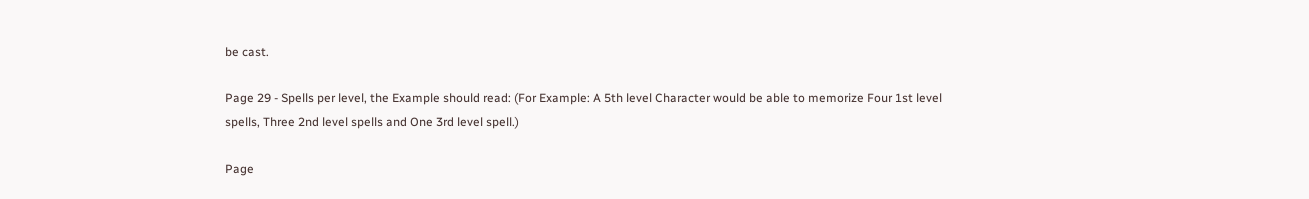be cast.

Page 29 - Spells per level, the Example should read: (For Example: A 5th level Character would be able to memorize Four 1st level spells, Three 2nd level spells and One 3rd level spell.)

Page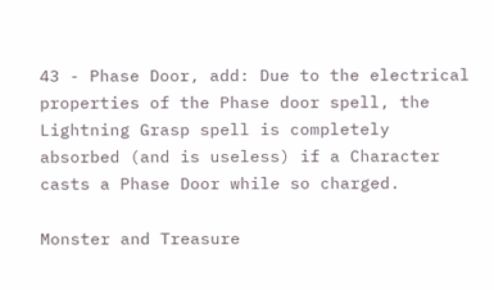43 - Phase Door, add: Due to the electrical properties of the Phase door spell, the Lightning Grasp spell is completely absorbed (and is useless) if a Character casts a Phase Door while so charged.

Monster and Treasure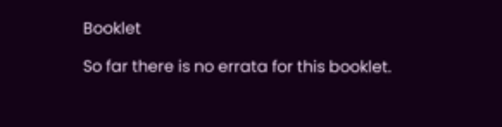Booklet

So far there is no errata for this booklet.